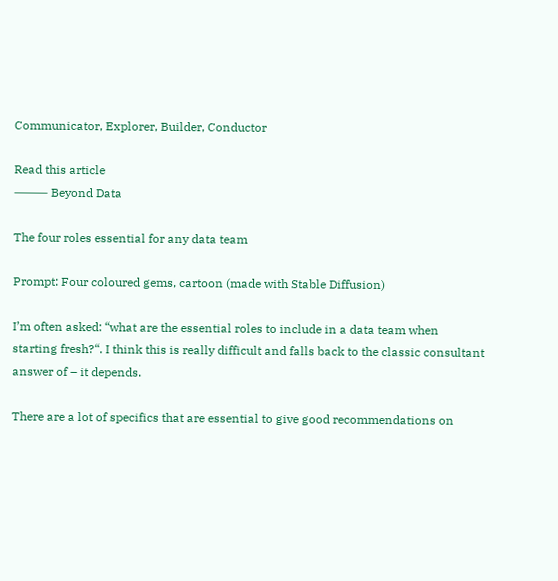Communicator, Explorer, Builder, Conductor

Read this article
⸻ Beyond Data

The four roles essential for any data team

Prompt: Four coloured gems, cartoon (made with Stable Diffusion)

I’m often asked: “what are the essential roles to include in a data team when starting fresh?“. I think this is really difficult and falls back to the classic consultant answer of – it depends.

There are a lot of specifics that are essential to give good recommendations on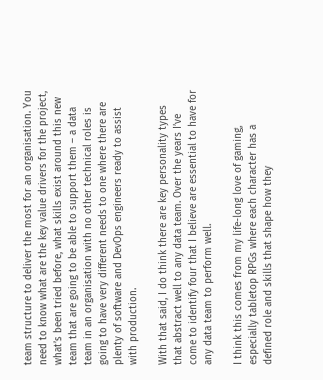team structure to deliver the most for an organisation. You need to know what are the key value drivers for the project, what’s been tried before, what skills exist around this new team that are going to be able to support them – a data team in an organisation with no other technical roles is going to have very different needs to one where there are plenty of software and DevOps engineers ready to assist with production.

With that said, I do think there are key personality types that abstract well to any data team. Over the years I’ve come to identify four that I believe are essential to have for any data team to perform well.

I think this comes from my life-long love of gaming, especially tabletop RPGs where each character has a defined role and skills that shape how they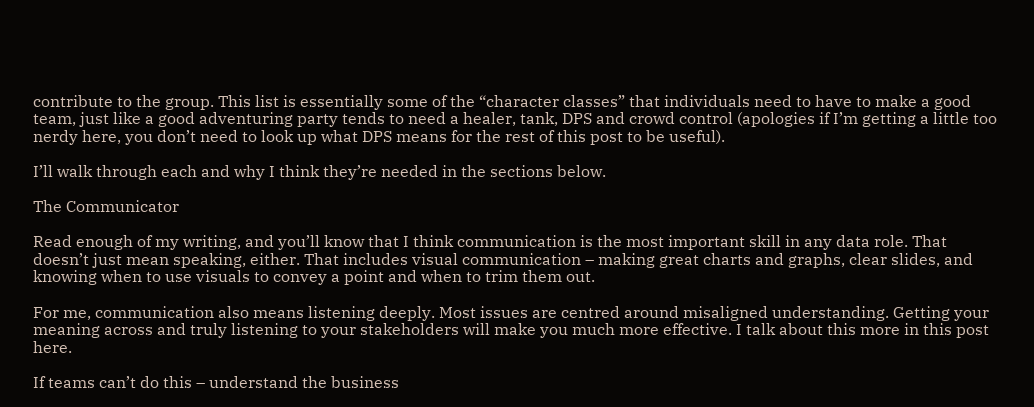contribute to the group. This list is essentially some of the “character classes” that individuals need to have to make a good team, just like a good adventuring party tends to need a healer, tank, DPS and crowd control (apologies if I’m getting a little too nerdy here, you don’t need to look up what DPS means for the rest of this post to be useful).

I’ll walk through each and why I think they’re needed in the sections below.

The Communicator

Read enough of my writing, and you’ll know that I think communication is the most important skill in any data role. That doesn’t just mean speaking, either. That includes visual communication – making great charts and graphs, clear slides, and knowing when to use visuals to convey a point and when to trim them out.

For me, communication also means listening deeply. Most issues are centred around misaligned understanding. Getting your meaning across and truly listening to your stakeholders will make you much more effective. I talk about this more in this post here.

If teams can’t do this – understand the business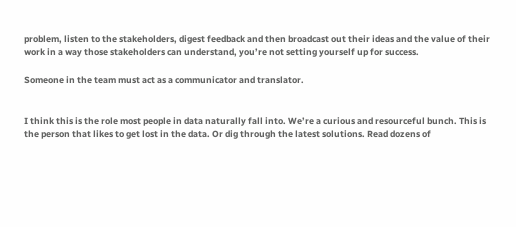problem, listen to the stakeholders, digest feedback and then broadcast out their ideas and the value of their work in a way those stakeholders can understand, you’re not setting yourself up for success.

Someone in the team must act as a communicator and translator.


I think this is the role most people in data naturally fall into. We’re a curious and resourceful bunch. This is the person that likes to get lost in the data. Or dig through the latest solutions. Read dozens of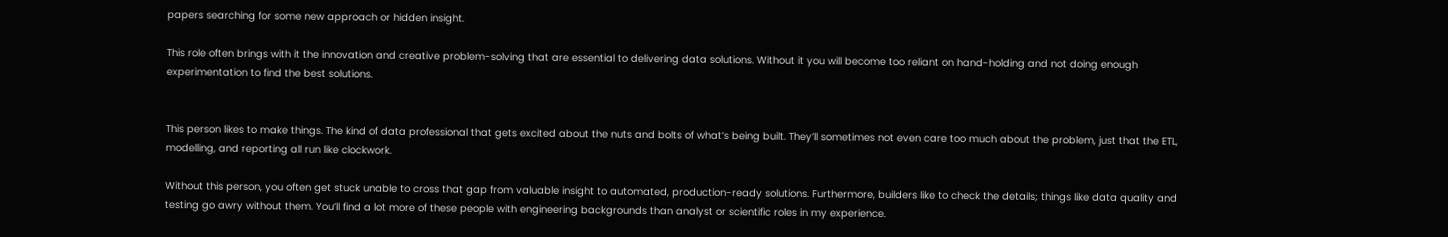papers searching for some new approach or hidden insight.

This role often brings with it the innovation and creative problem-solving that are essential to delivering data solutions. Without it you will become too reliant on hand-holding and not doing enough experimentation to find the best solutions.


This person likes to make things. The kind of data professional that gets excited about the nuts and bolts of what’s being built. They’ll sometimes not even care too much about the problem, just that the ETL, modelling, and reporting all run like clockwork.

Without this person, you often get stuck unable to cross that gap from valuable insight to automated, production-ready solutions. Furthermore, builders like to check the details; things like data quality and testing go awry without them. You’ll find a lot more of these people with engineering backgrounds than analyst or scientific roles in my experience.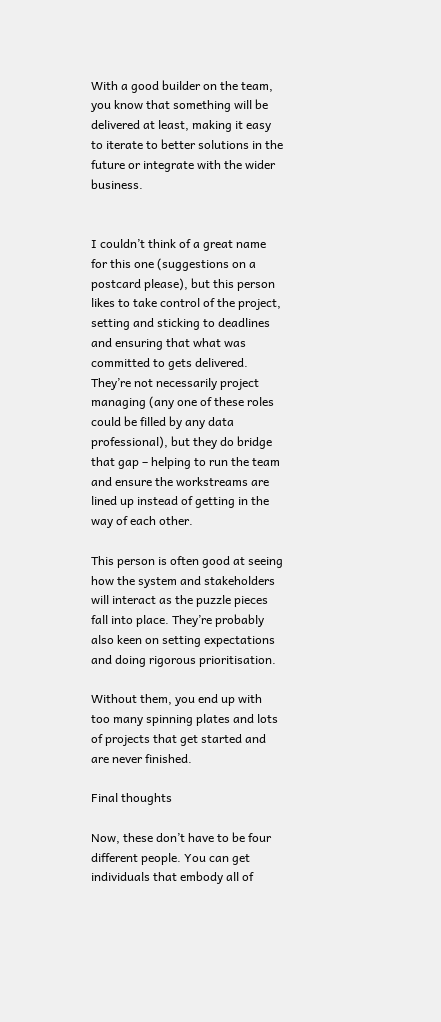With a good builder on the team, you know that something will be delivered at least, making it easy to iterate to better solutions in the future or integrate with the wider business.


I couldn’t think of a great name for this one (suggestions on a postcard please), but this person likes to take control of the project, setting and sticking to deadlines and ensuring that what was committed to gets delivered. They’re not necessarily project managing (any one of these roles could be filled by any data professional), but they do bridge that gap – helping to run the team and ensure the workstreams are lined up instead of getting in the way of each other.

This person is often good at seeing how the system and stakeholders will interact as the puzzle pieces fall into place. They’re probably also keen on setting expectations and doing rigorous prioritisation.

Without them, you end up with too many spinning plates and lots of projects that get started and are never finished.

Final thoughts

Now, these don’t have to be four different people. You can get individuals that embody all of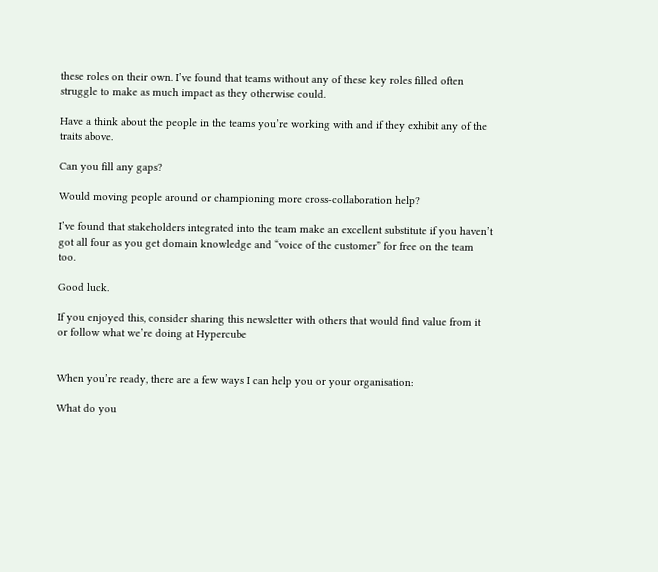these roles on their own. I’ve found that teams without any of these key roles filled often struggle to make as much impact as they otherwise could.

Have a think about the people in the teams you’re working with and if they exhibit any of the traits above.

Can you fill any gaps?

Would moving people around or championing more cross-collaboration help?

I’ve found that stakeholders integrated into the team make an excellent substitute if you haven’t got all four as you get domain knowledge and “voice of the customer” for free on the team too.

Good luck.

If you enjoyed this, consider sharing this newsletter with others that would find value from it or follow what we’re doing at Hypercube


When you’re ready, there are a few ways I can help you or your organisation:

What do you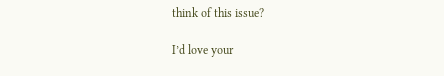think of this issue?

I’d love your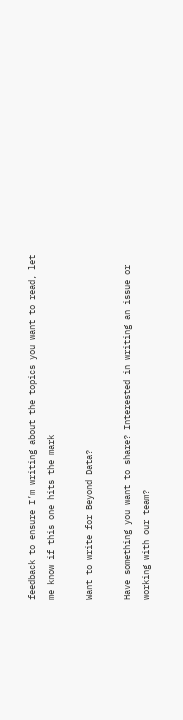feedback to ensure I’m writing about the topics you want to read, let me know if this one hits the mark

Want to write for Beyond Data?

Have something you want to share? Interested in writing an issue or working with our team?